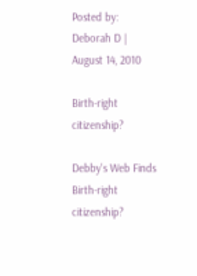Posted by: Deborah D | August 14, 2010

Birth-right citizenship?

Debby's Web Finds
Birth-right citizenship?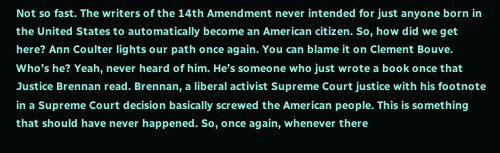Not so fast. The writers of the 14th Amendment never intended for just anyone born in the United States to automatically become an American citizen. So, how did we get here? Ann Coulter lights our path once again. You can blame it on Clement Bouve. Who’s he? Yeah, never heard of him. He’s someone who just wrote a book once that Justice Brennan read. Brennan, a liberal activist Supreme Court justice with his footnote in a Supreme Court decision basically screwed the American people. This is something that should have never happened. So, once again, whenever there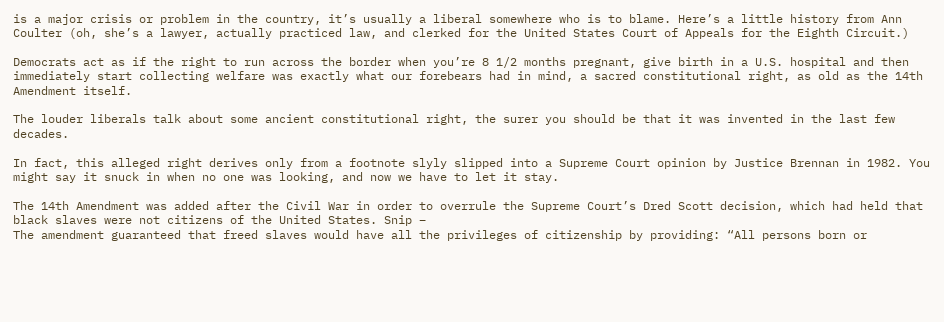is a major crisis or problem in the country, it’s usually a liberal somewhere who is to blame. Here’s a little history from Ann Coulter (oh, she’s a lawyer, actually practiced law, and clerked for the United States Court of Appeals for the Eighth Circuit.)

Democrats act as if the right to run across the border when you’re 8 1/2 months pregnant, give birth in a U.S. hospital and then immediately start collecting welfare was exactly what our forebears had in mind, a sacred constitutional right, as old as the 14th Amendment itself.

The louder liberals talk about some ancient constitutional right, the surer you should be that it was invented in the last few decades.

In fact, this alleged right derives only from a footnote slyly slipped into a Supreme Court opinion by Justice Brennan in 1982. You might say it snuck in when no one was looking, and now we have to let it stay.

The 14th Amendment was added after the Civil War in order to overrule the Supreme Court’s Dred Scott decision, which had held that black slaves were not citizens of the United States. Snip –
The amendment guaranteed that freed slaves would have all the privileges of citizenship by providing: “All persons born or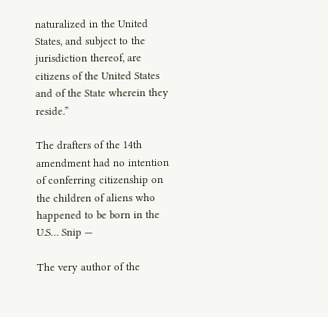naturalized in the United States, and subject to the jurisdiction thereof, are citizens of the United States and of the State wherein they reside.”

The drafters of the 14th amendment had no intention of conferring citizenship on the children of aliens who happened to be born in the U.S… Snip —

The very author of the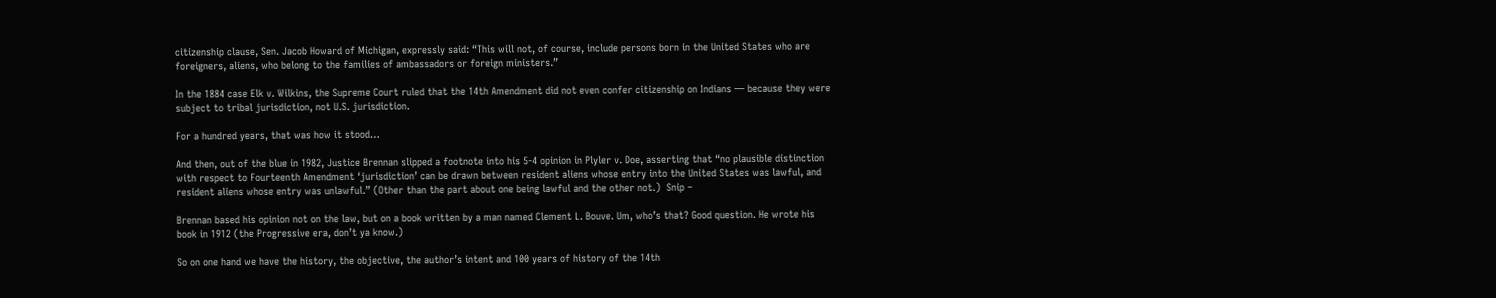citizenship clause, Sen. Jacob Howard of Michigan, expressly said: “This will not, of course, include persons born in the United States who are foreigners, aliens, who belong to the families of ambassadors or foreign ministers.”

In the 1884 case Elk v. Wilkins, the Supreme Court ruled that the 14th Amendment did not even confer citizenship on Indians — because they were subject to tribal jurisdiction, not U.S. jurisdiction.

For a hundred years, that was how it stood…

And then, out of the blue in 1982, Justice Brennan slipped a footnote into his 5-4 opinion in Plyler v. Doe, asserting that “no plausible distinction with respect to Fourteenth Amendment ‘jurisdiction’ can be drawn between resident aliens whose entry into the United States was lawful, and resident aliens whose entry was unlawful.” (Other than the part about one being lawful and the other not.)  Snip –

Brennan based his opinion not on the law, but on a book written by a man named Clement L. Bouve. Um, who’s that? Good question. He wrote his book in 1912 (the Progressive era, don’t ya know.)

So on one hand we have the history, the objective, the author’s intent and 100 years of history of the 14th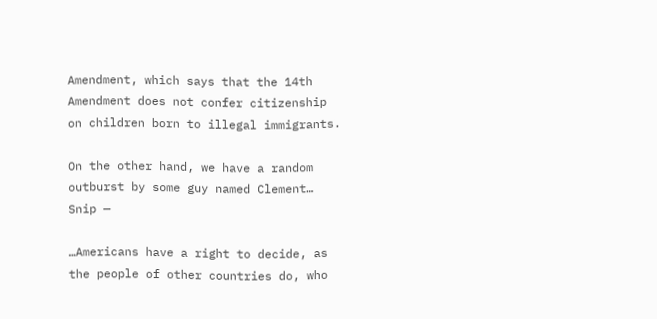Amendment, which says that the 14th Amendment does not confer citizenship on children born to illegal immigrants.

On the other hand, we have a random outburst by some guy named Clement… Snip —

…Americans have a right to decide, as the people of other countries do, who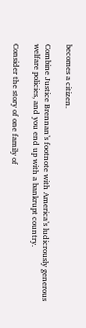becomes a citizen.

Combine Justice Brennan’s footnote with America’s ludicrously generous welfare policies, and you end up with a bankrupt country.

Consider the story of one family of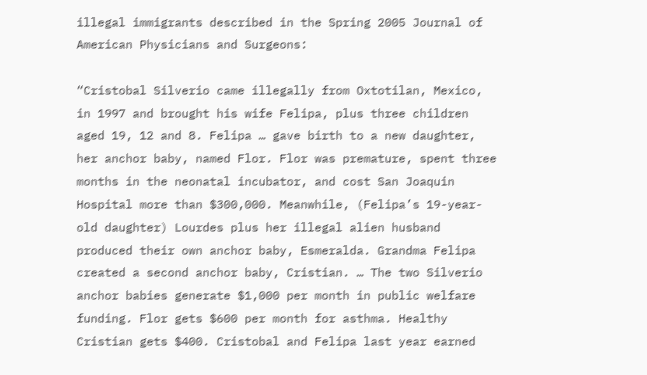illegal immigrants described in the Spring 2005 Journal of American Physicians and Surgeons:

“Cristobal Silverio came illegally from Oxtotilan, Mexico, in 1997 and brought his wife Felipa, plus three children aged 19, 12 and 8. Felipa … gave birth to a new daughter, her anchor baby, named Flor. Flor was premature, spent three months in the neonatal incubator, and cost San Joaquin Hospital more than $300,000. Meanwhile, (Felipa’s 19-year-old daughter) Lourdes plus her illegal alien husband produced their own anchor baby, Esmeralda. Grandma Felipa created a second anchor baby, Cristian. … The two Silverio anchor babies generate $1,000 per month in public welfare funding. Flor gets $600 per month for asthma. Healthy Cristian gets $400. Cristobal and Felipa last year earned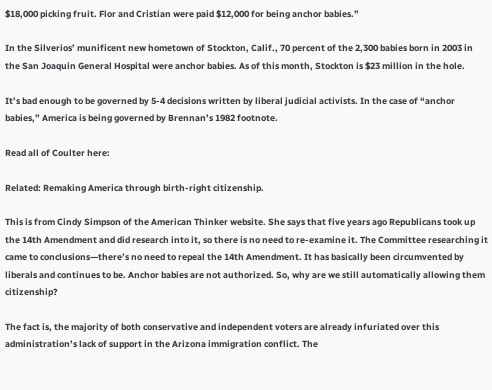$18,000 picking fruit. Flor and Cristian were paid $12,000 for being anchor babies.”

In the Silverios’ munificent new hometown of Stockton, Calif., 70 percent of the 2,300 babies born in 2003 in the San Joaquin General Hospital were anchor babies. As of this month, Stockton is $23 million in the hole.

It’s bad enough to be governed by 5-4 decisions written by liberal judicial activists. In the case of “anchor babies,” America is being governed by Brennan’s 1982 footnote.

Read all of Coulter here:

Related: Remaking America through birth-right citizenship.

This is from Cindy Simpson of the American Thinker website. She says that five years ago Republicans took up the 14th Amendment and did research into it, so there is no need to re-examine it. The Committee researching it came to conclusions—there’s no need to repeal the 14th Amendment. It has basically been circumvented by liberals and continues to be. Anchor babies are not authorized. So, why are we still automatically allowing them citizenship?

The fact is, the majority of both conservative and independent voters are already infuriated over this administration’s lack of support in the Arizona immigration conflict. The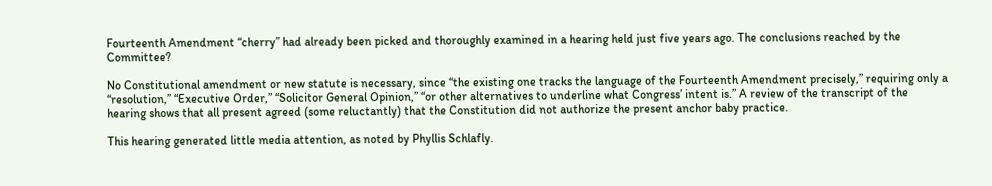Fourteenth Amendment “cherry” had already been picked and thoroughly examined in a hearing held just five years ago. The conclusions reached by the Committee?

No Constitutional amendment or new statute is necessary, since “the existing one tracks the language of the Fourteenth Amendment precisely,” requiring only a “resolution,” “Executive Order,” “Solicitor General Opinion,” “or other alternatives to underline what Congress’ intent is.” A review of the transcript of the hearing shows that all present agreed (some reluctantly) that the Constitution did not authorize the present anchor baby practice.

This hearing generated little media attention, as noted by Phyllis Schlafly.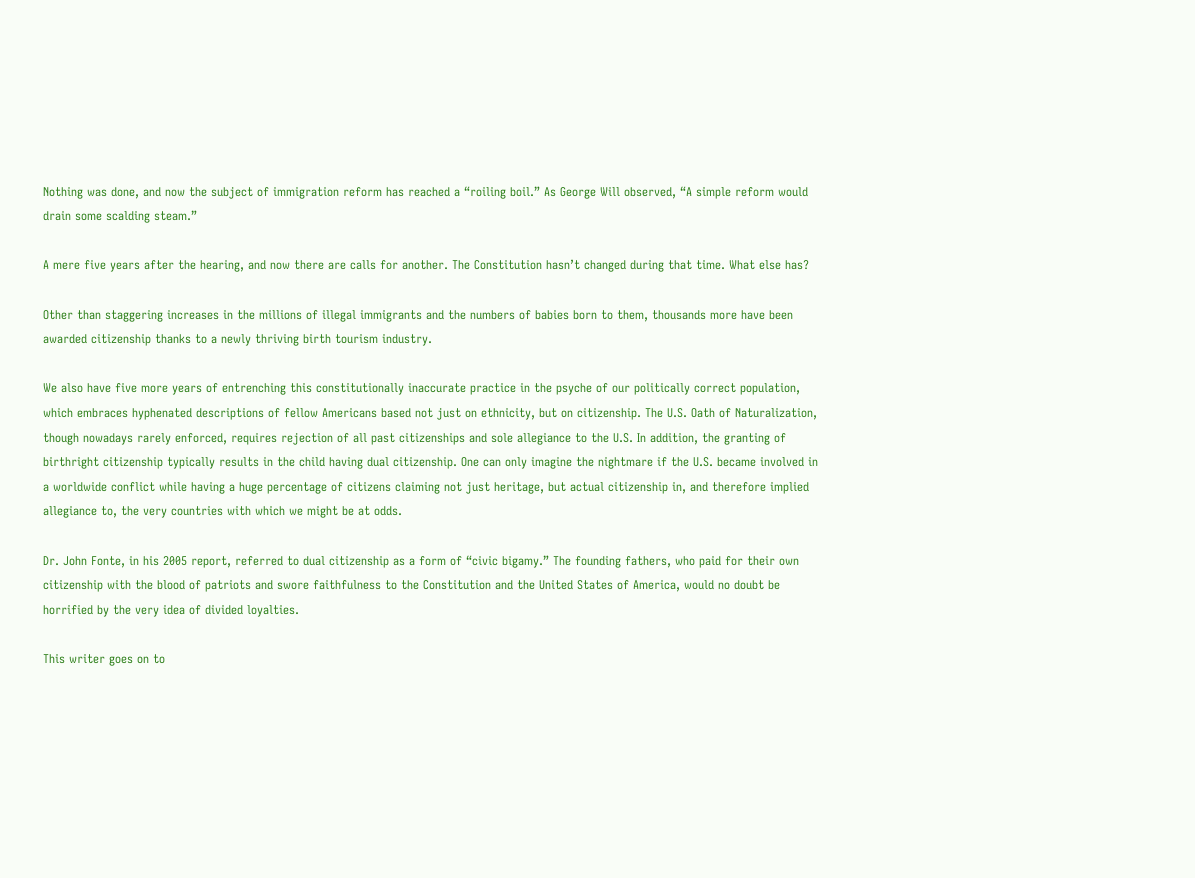Nothing was done, and now the subject of immigration reform has reached a “roiling boil.” As George Will observed, “A simple reform would drain some scalding steam.”

A mere five years after the hearing, and now there are calls for another. The Constitution hasn’t changed during that time. What else has?

Other than staggering increases in the millions of illegal immigrants and the numbers of babies born to them, thousands more have been awarded citizenship thanks to a newly thriving birth tourism industry.

We also have five more years of entrenching this constitutionally inaccurate practice in the psyche of our politically correct population, which embraces hyphenated descriptions of fellow Americans based not just on ethnicity, but on citizenship. The U.S. Oath of Naturalization, though nowadays rarely enforced, requires rejection of all past citizenships and sole allegiance to the U.S. In addition, the granting of birthright citizenship typically results in the child having dual citizenship. One can only imagine the nightmare if the U.S. became involved in a worldwide conflict while having a huge percentage of citizens claiming not just heritage, but actual citizenship in, and therefore implied allegiance to, the very countries with which we might be at odds.

Dr. John Fonte, in his 2005 report, referred to dual citizenship as a form of “civic bigamy.” The founding fathers, who paid for their own citizenship with the blood of patriots and swore faithfulness to the Constitution and the United States of America, would no doubt be horrified by the very idea of divided loyalties.

This writer goes on to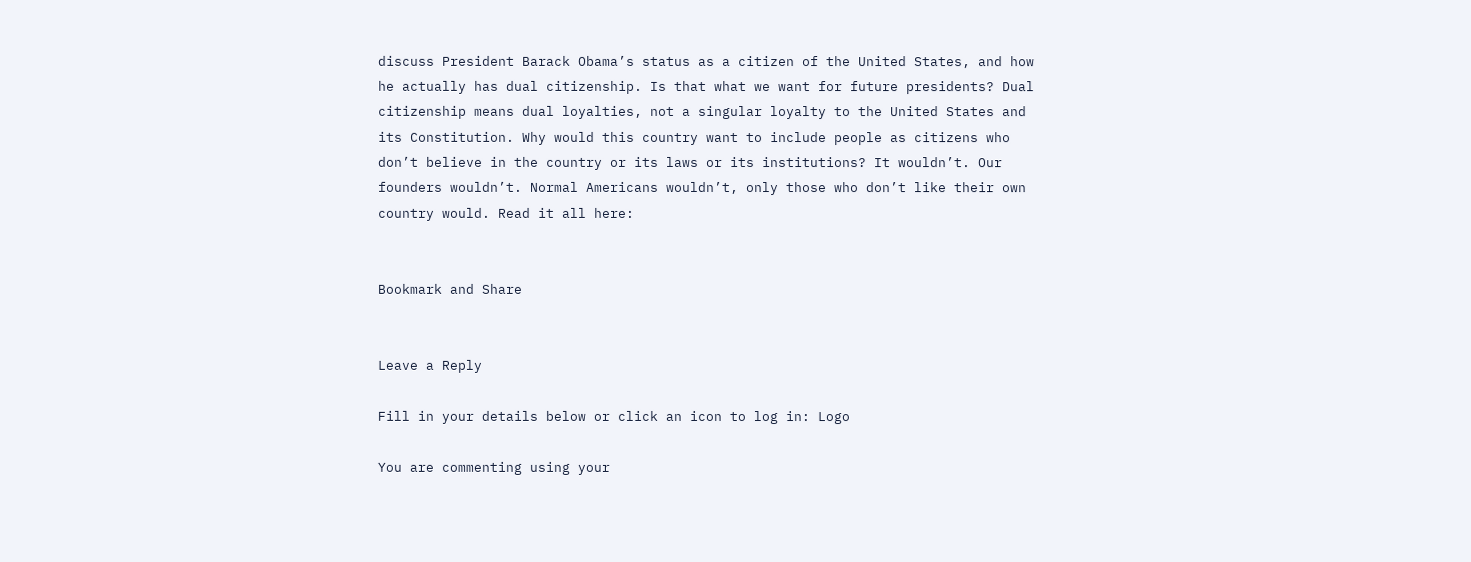discuss President Barack Obama’s status as a citizen of the United States, and how he actually has dual citizenship. Is that what we want for future presidents? Dual citizenship means dual loyalties, not a singular loyalty to the United States and its Constitution. Why would this country want to include people as citizens who don’t believe in the country or its laws or its institutions? It wouldn’t. Our founders wouldn’t. Normal Americans wouldn’t, only those who don’t like their own country would. Read it all here:


Bookmark and Share


Leave a Reply

Fill in your details below or click an icon to log in: Logo

You are commenting using your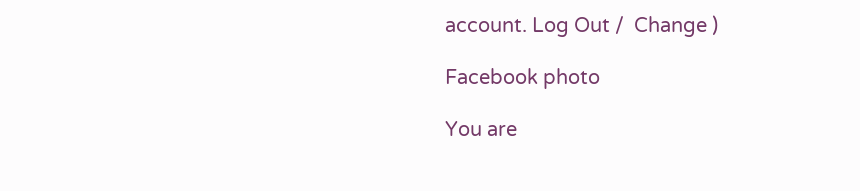account. Log Out /  Change )

Facebook photo

You are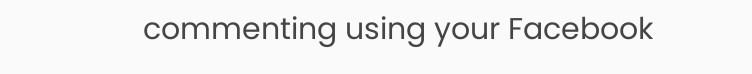commenting using your Facebook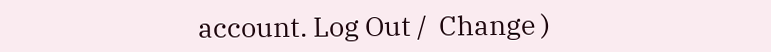account. Log Out /  Change )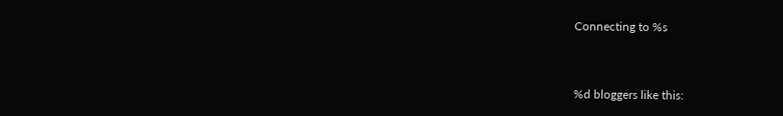Connecting to %s


%d bloggers like this: